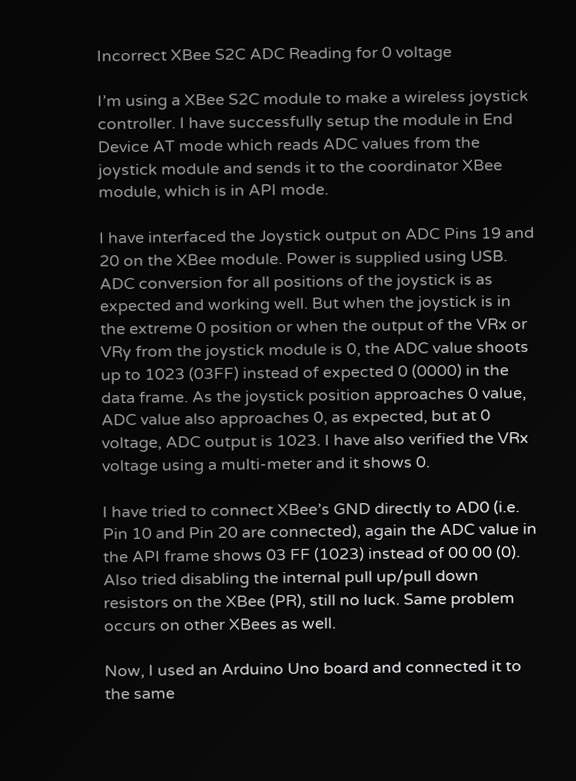Incorrect XBee S2C ADC Reading for 0 voltage

I’m using a XBee S2C module to make a wireless joystick controller. I have successfully setup the module in End Device AT mode which reads ADC values from the joystick module and sends it to the coordinator XBee module, which is in API mode.

I have interfaced the Joystick output on ADC Pins 19 and 20 on the XBee module. Power is supplied using USB. ADC conversion for all positions of the joystick is as expected and working well. But when the joystick is in the extreme 0 position or when the output of the VRx or VRy from the joystick module is 0, the ADC value shoots up to 1023 (03FF) instead of expected 0 (0000) in the data frame. As the joystick position approaches 0 value, ADC value also approaches 0, as expected, but at 0 voltage, ADC output is 1023. I have also verified the VRx voltage using a multi-meter and it shows 0.

I have tried to connect XBee’s GND directly to AD0 (i.e. Pin 10 and Pin 20 are connected), again the ADC value in the API frame shows 03 FF (1023) instead of 00 00 (0). Also tried disabling the internal pull up/pull down resistors on the XBee (PR), still no luck. Same problem occurs on other XBees as well.

Now, I used an Arduino Uno board and connected it to the same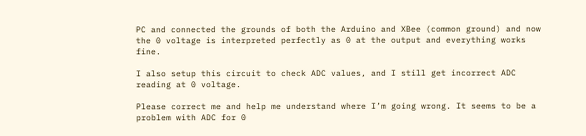PC and connected the grounds of both the Arduino and XBee (common ground) and now the 0 voltage is interpreted perfectly as 0 at the output and everything works fine.

I also setup this circuit to check ADC values, and I still get incorrect ADC reading at 0 voltage.

Please correct me and help me understand where I’m going wrong. It seems to be a problem with ADC for 0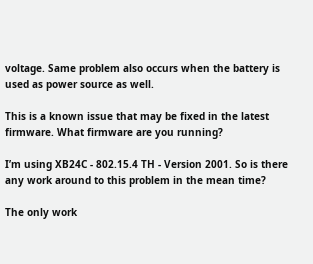voltage. Same problem also occurs when the battery is used as power source as well.

This is a known issue that may be fixed in the latest firmware. What firmware are you running?

I’m using XB24C - 802.15.4 TH - Version 2001. So is there any work around to this problem in the mean time?

The only work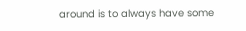around is to always have some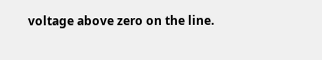voltage above zero on the line.